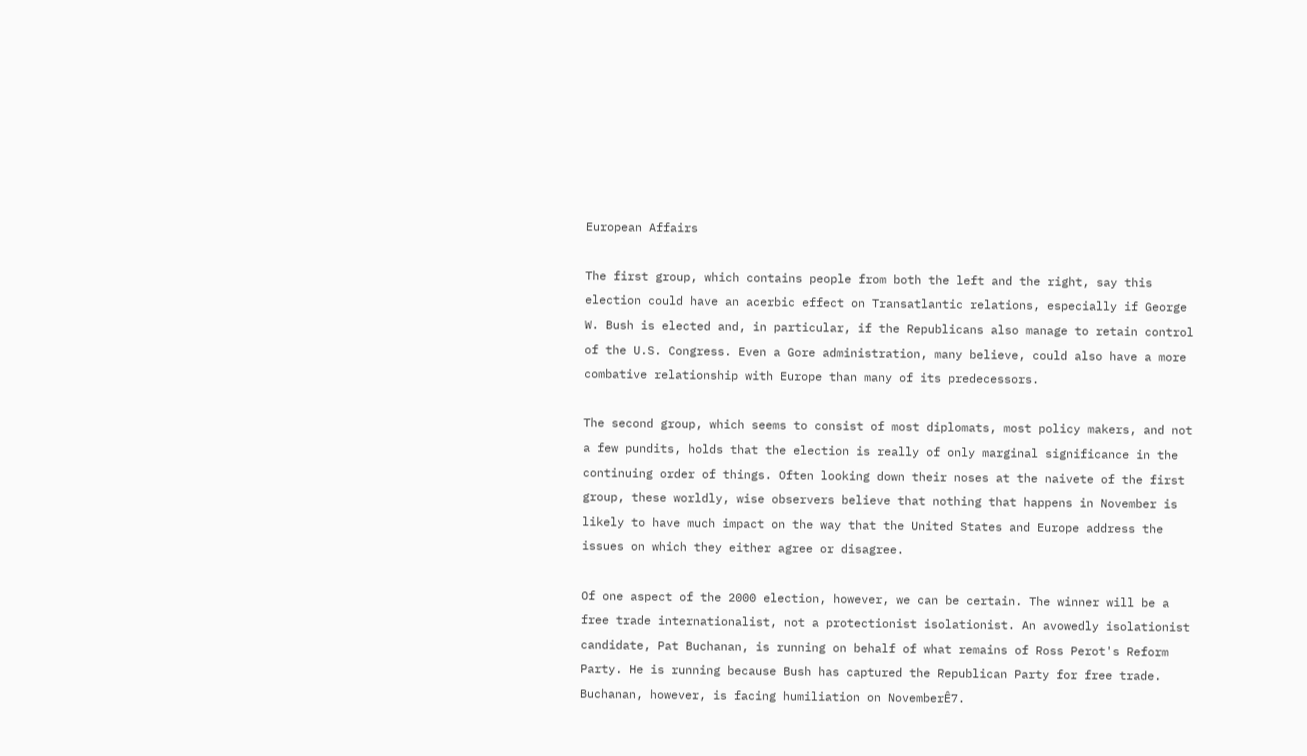European Affairs

The first group, which contains people from both the left and the right, say this election could have an acerbic effect on Transatlantic relations, especially if George W. Bush is elected and, in particular, if the Republicans also manage to retain control of the U.S. Congress. Even a Gore administration, many believe, could also have a more combative relationship with Europe than many of its predecessors.

The second group, which seems to consist of most diplomats, most policy makers, and not a few pundits, holds that the election is really of only marginal significance in the continuing order of things. Often looking down their noses at the naivete of the first group, these worldly, wise observers believe that nothing that happens in November is likely to have much impact on the way that the United States and Europe address the issues on which they either agree or disagree.

Of one aspect of the 2000 election, however, we can be certain. The winner will be a free trade internationalist, not a protectionist isolationist. An avowedly isolationist candidate, Pat Buchanan, is running on behalf of what remains of Ross Perot's Reform Party. He is running because Bush has captured the Republican Party for free trade. Buchanan, however, is facing humiliation on NovemberÊ7.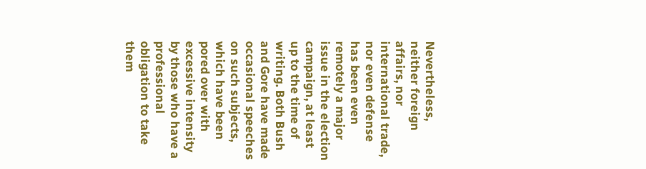Nevertheless, neither foreign affairs, nor international trade, nor even defense has been even remotely a major issue in the election campaign, at least up to the time of writing. Both Bush and Gore have made occasional speeches on such subjects, which have been pored over with excessive intensity by those who have a professional obligation to take them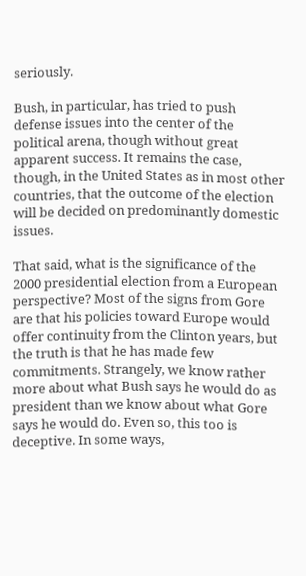seriously.

Bush, in particular, has tried to push defense issues into the center of the political arena, though without great apparent success. It remains the case, though, in the United States as in most other countries, that the outcome of the election will be decided on predominantly domestic issues.

That said, what is the significance of the 2000 presidential election from a European perspective? Most of the signs from Gore are that his policies toward Europe would offer continuity from the Clinton years, but the truth is that he has made few commitments. Strangely, we know rather more about what Bush says he would do as president than we know about what Gore says he would do. Even so, this too is deceptive. In some ways,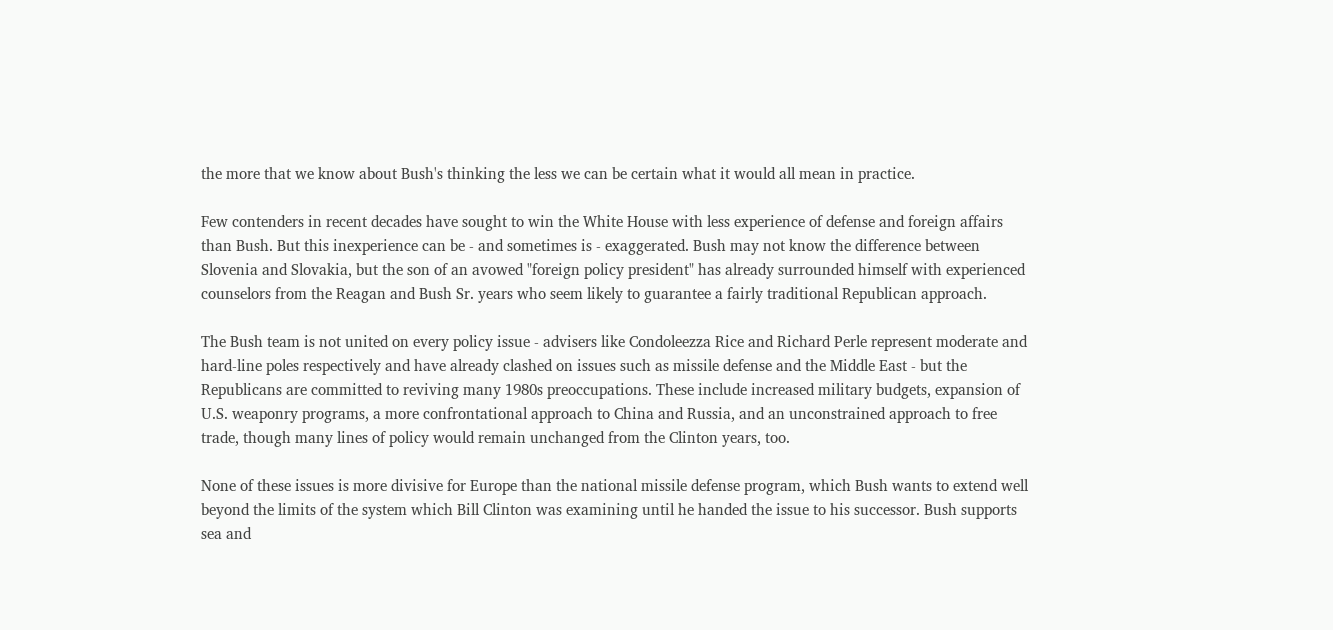the more that we know about Bush's thinking the less we can be certain what it would all mean in practice.

Few contenders in recent decades have sought to win the White House with less experience of defense and foreign affairs than Bush. But this inexperience can be - and sometimes is - exaggerated. Bush may not know the difference between Slovenia and Slovakia, but the son of an avowed "foreign policy president" has already surrounded himself with experienced counselors from the Reagan and Bush Sr. years who seem likely to guarantee a fairly traditional Republican approach.

The Bush team is not united on every policy issue - advisers like Condoleezza Rice and Richard Perle represent moderate and hard-line poles respectively and have already clashed on issues such as missile defense and the Middle East - but the Republicans are committed to reviving many 1980s preoccupations. These include increased military budgets, expansion of U.S. weaponry programs, a more confrontational approach to China and Russia, and an unconstrained approach to free trade, though many lines of policy would remain unchanged from the Clinton years, too.

None of these issues is more divisive for Europe than the national missile defense program, which Bush wants to extend well beyond the limits of the system which Bill Clinton was examining until he handed the issue to his successor. Bush supports sea and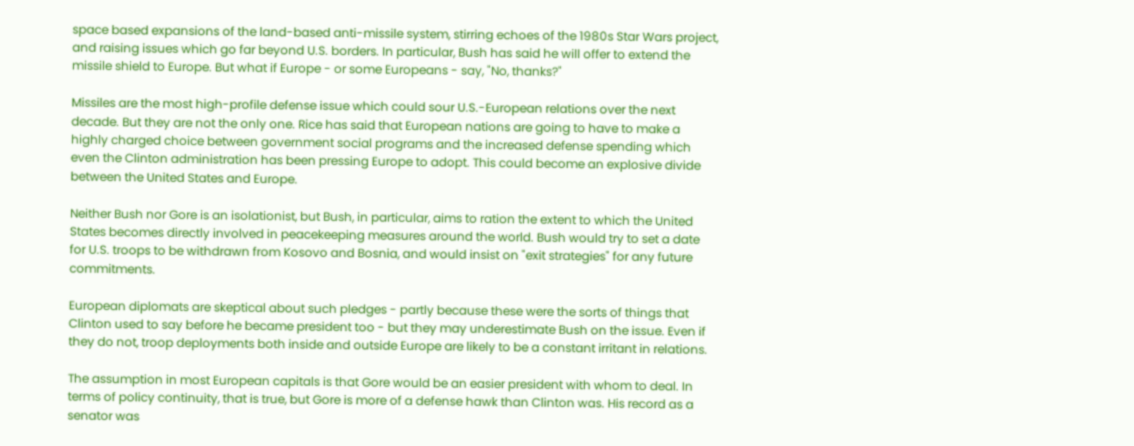space based expansions of the land-based anti-missile system, stirring echoes of the 1980s Star Wars project, and raising issues which go far beyond U.S. borders. In particular, Bush has said he will offer to extend the missile shield to Europe. But what if Europe - or some Europeans - say, "No, thanks?"

Missiles are the most high-profile defense issue which could sour U.S.-European relations over the next decade. But they are not the only one. Rice has said that European nations are going to have to make a highly charged choice between government social programs and the increased defense spending which even the Clinton administration has been pressing Europe to adopt. This could become an explosive divide between the United States and Europe.

Neither Bush nor Gore is an isolationist, but Bush, in particular, aims to ration the extent to which the United States becomes directly involved in peacekeeping measures around the world. Bush would try to set a date for U.S. troops to be withdrawn from Kosovo and Bosnia, and would insist on "exit strategies" for any future commitments.

European diplomats are skeptical about such pledges - partly because these were the sorts of things that Clinton used to say before he became president too - but they may underestimate Bush on the issue. Even if they do not, troop deployments both inside and outside Europe are likely to be a constant irritant in relations.

The assumption in most European capitals is that Gore would be an easier president with whom to deal. In terms of policy continuity, that is true, but Gore is more of a defense hawk than Clinton was. His record as a senator was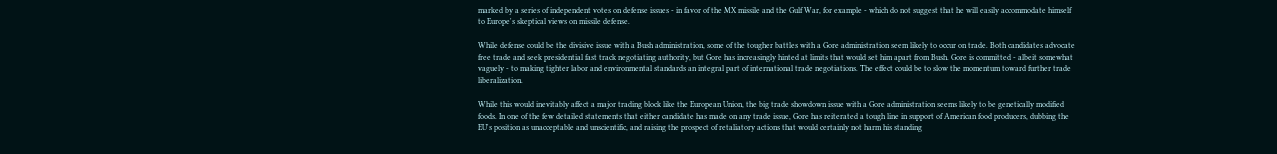marked by a series of independent votes on defense issues - in favor of the MX missile and the Gulf War, for example - which do not suggest that he will easily accommodate himself to Europe's skeptical views on missile defense.

While defense could be the divisive issue with a Bush administration, some of the tougher battles with a Gore administration seem likely to occur on trade. Both candidates advocate free trade and seek presidential fast track negotiating authority, but Gore has increasingly hinted at limits that would set him apart from Bush. Gore is committed - albeit somewhat vaguely - to making tighter labor and environmental standards an integral part of international trade negotiations. The effect could be to slow the momentum toward further trade liberalization.

While this would inevitably affect a major trading block like the European Union, the big trade showdown issue with a Gore administration seems likely to be genetically modified foods. In one of the few detailed statements that either candidate has made on any trade issue, Gore has reiterated a tough line in support of American food producers, dubbing the EU's position as unacceptable and unscientific, and raising the prospect of retaliatory actions that would certainly not harm his standing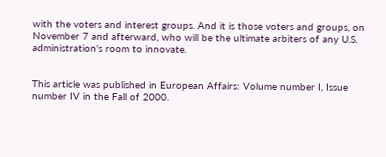with the voters and interest groups. And it is those voters and groups, on November 7 and afterward, who will be the ultimate arbiters of any U.S. administration's room to innovate.


This article was published in European Affairs: Volume number I, Issue number IV in the Fall of 2000.